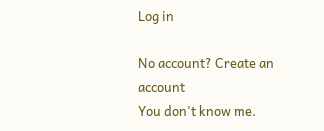Log in

No account? Create an account
You don't know me.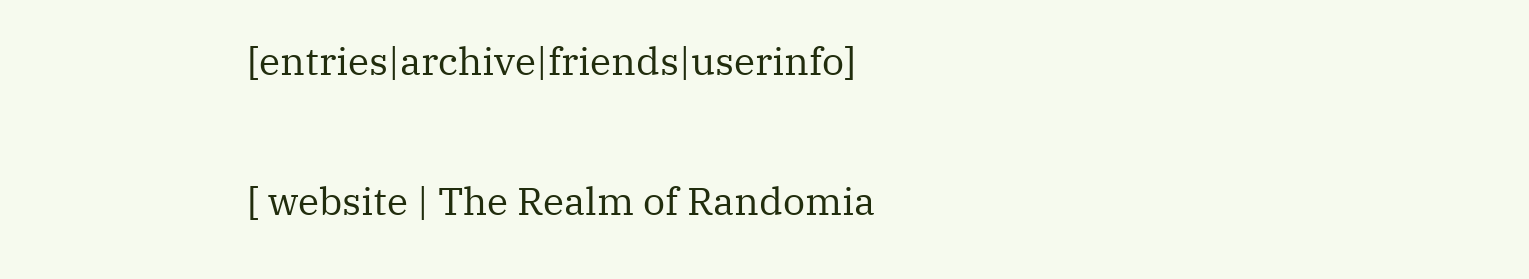[entries|archive|friends|userinfo]

[ website | The Realm of Randomia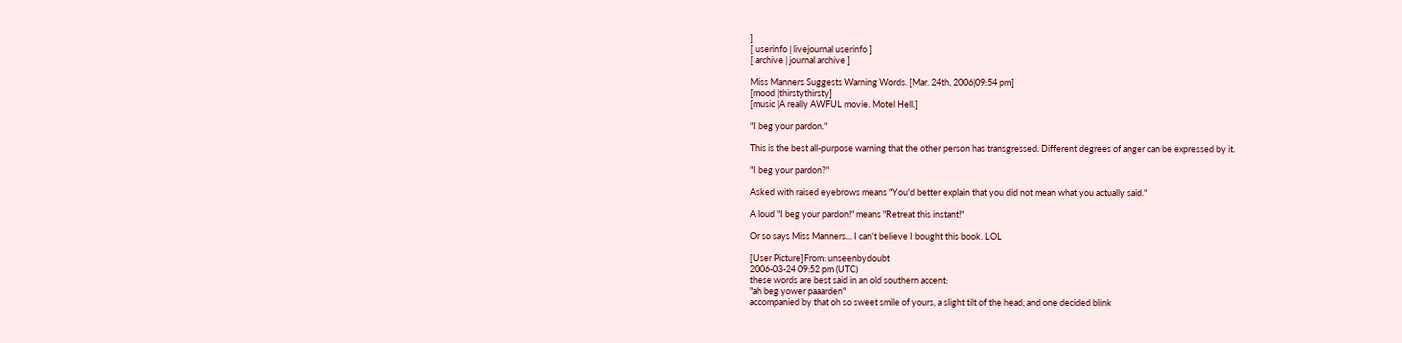]
[ userinfo | livejournal userinfo ]
[ archive | journal archive ]

Miss Manners Suggests Warning Words. [Mar. 24th, 2006|09:54 pm]
[mood |thirstythirsty]
[music |A really AWFUL movie. Motel Hell.]

"I beg your pardon."

This is the best all-purpose warning that the other person has transgressed. Different degrees of anger can be expressed by it.

"I beg your pardon?"

Asked with raised eyebrows means "You'd better explain that you did not mean what you actually said."

A loud "I beg your pardon!" means "Retreat this instant!"

Or so says Miss Manners... I can't believe I bought this book. LOL

[User Picture]From: unseenbydoubt
2006-03-24 09:52 pm (UTC)
these words are best said in an old southern accent:
"ah beg yower paaarden"
accompanied by that oh so sweet smile of yours, a slight tilt of the head, and one decided blink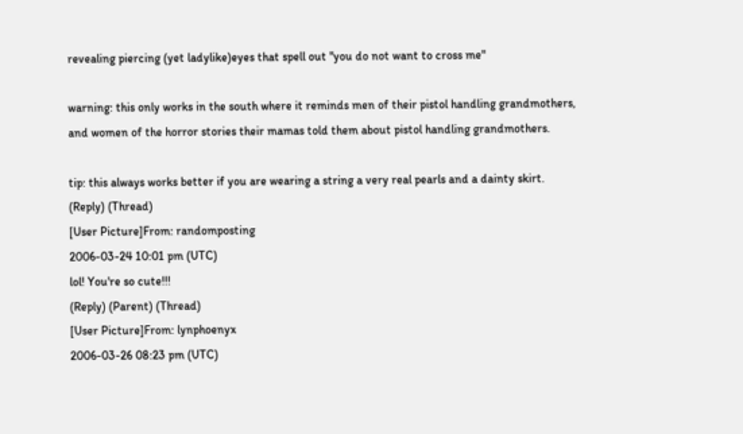revealing piercing (yet ladylike)eyes that spell out "you do not want to cross me"

warning: this only works in the south where it reminds men of their pistol handling grandmothers, and women of the horror stories their mamas told them about pistol handling grandmothers.

tip: this always works better if you are wearing a string a very real pearls and a dainty skirt.
(Reply) (Thread)
[User Picture]From: randomposting
2006-03-24 10:01 pm (UTC)
lol! You're so cute!!!
(Reply) (Parent) (Thread)
[User Picture]From: lynphoenyx
2006-03-26 08:23 pm (UTC)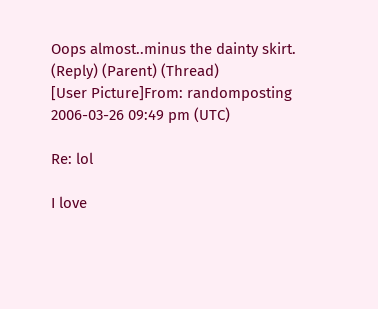Oops almost..minus the dainty skirt.
(Reply) (Parent) (Thread)
[User Picture]From: randomposting
2006-03-26 09:49 pm (UTC)

Re: lol

I love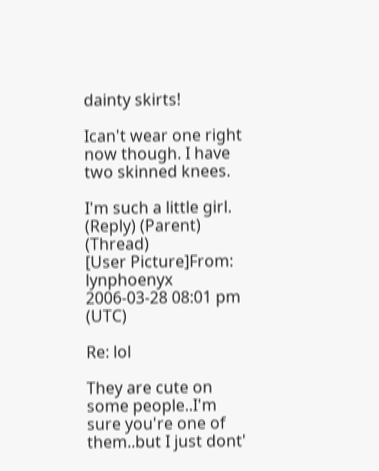dainty skirts!

Ican't wear one right now though. I have two skinned knees.

I'm such a little girl.
(Reply) (Parent) (Thread)
[User Picture]From: lynphoenyx
2006-03-28 08:01 pm (UTC)

Re: lol

They are cute on some people..I'm sure you're one of them..but I just dont'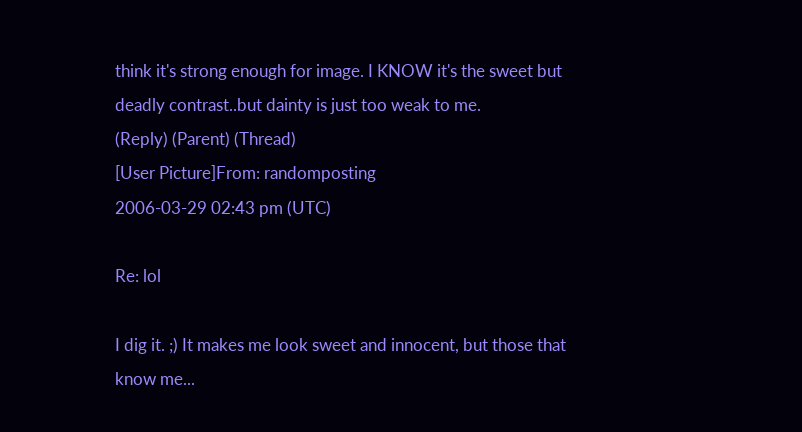think it's strong enough for image. I KNOW it's the sweet but deadly contrast..but dainty is just too weak to me.
(Reply) (Parent) (Thread)
[User Picture]From: randomposting
2006-03-29 02:43 pm (UTC)

Re: lol

I dig it. ;) It makes me look sweet and innocent, but those that know me...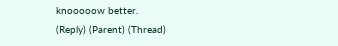knooooow better.
(Reply) (Parent) (Thread)